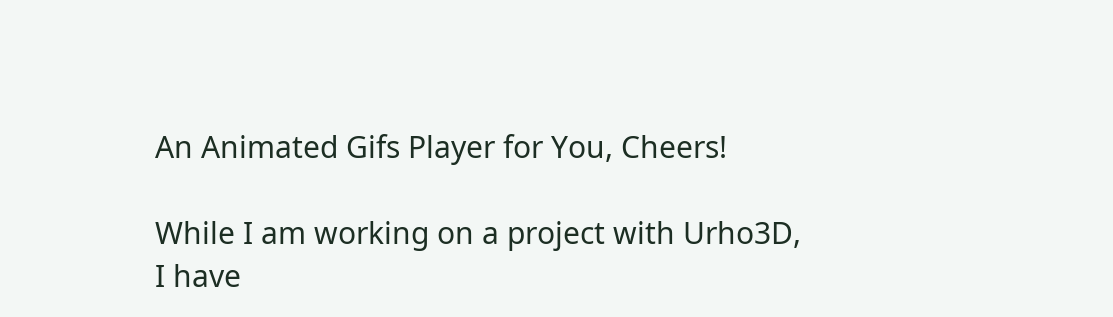An Animated Gifs Player for You, Cheers!

While I am working on a project with Urho3D, I have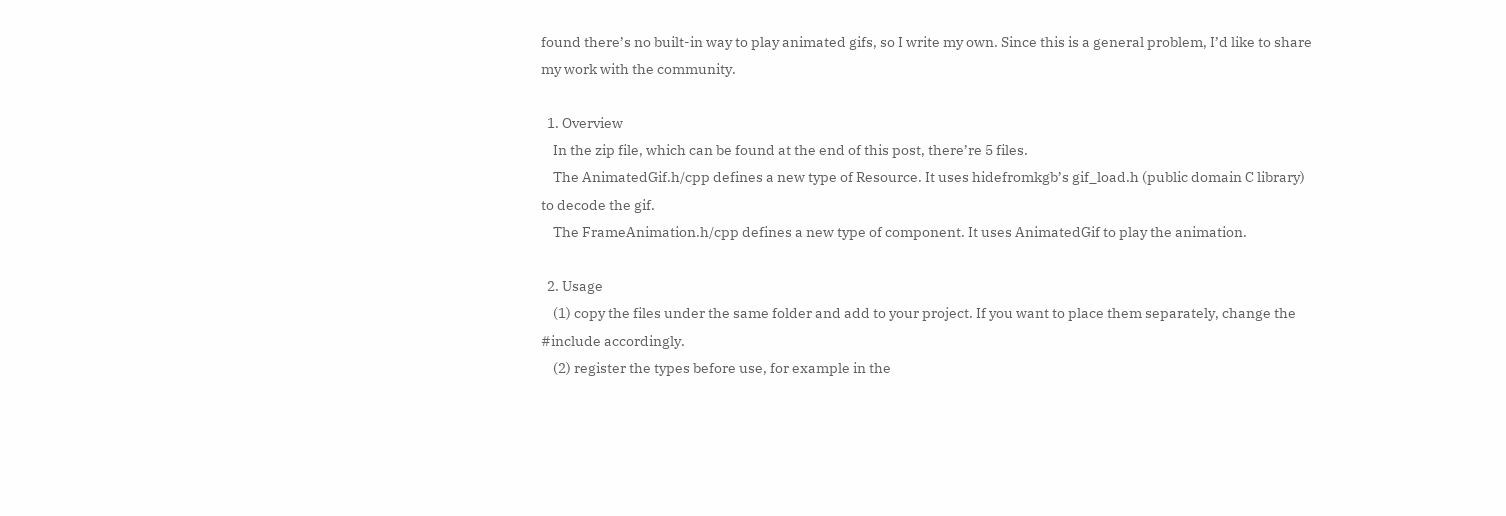found there’s no built-in way to play animated gifs, so I write my own. Since this is a general problem, I’d like to share my work with the community.

  1. Overview
    In the zip file, which can be found at the end of this post, there’re 5 files.
    The AnimatedGif.h/cpp defines a new type of Resource. It uses hidefromkgb’s gif_load.h (public domain C library) to decode the gif.
    The FrameAnimation.h/cpp defines a new type of component. It uses AnimatedGif to play the animation.

  2. Usage
    (1) copy the files under the same folder and add to your project. If you want to place them separately, change the #include accordingly.
    (2) register the types before use, for example in the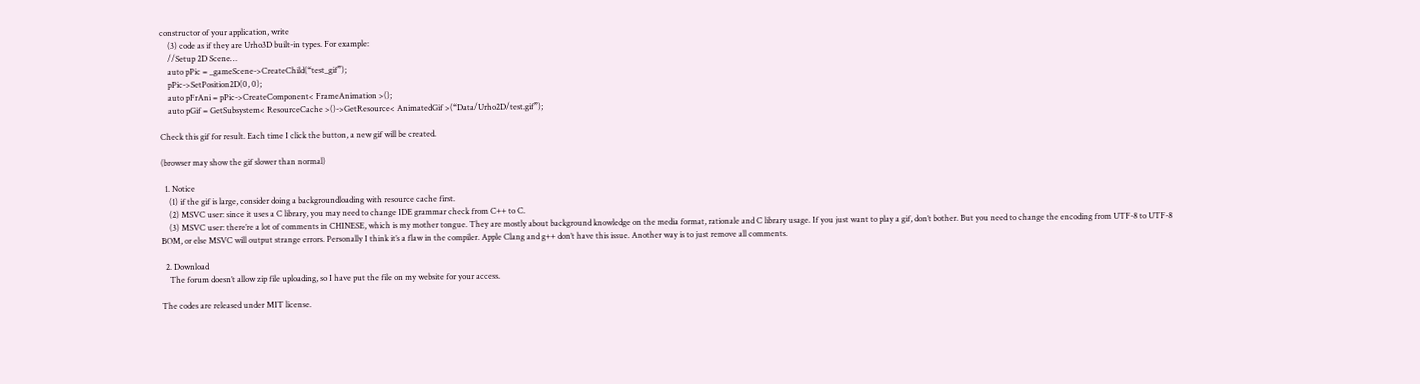constructor of your application, write
    (3) code as if they are Urho3D built-in types. For example:
    //Setup 2D Scene…
    auto pPic = _gameScene->CreateChild(“test_gif”);
    pPic->SetPosition2D(0, 0);
    auto pFrAni = pPic->CreateComponent< FrameAnimation >();
    auto pGif = GetSubsystem< ResourceCache >()->GetResource< AnimatedGif >(“Data/Urho2D/test.gif”);

Check this gif for result. Each time I click the button, a new gif will be created.

(browser may show the gif slower than normal)

  1. Notice
    (1) if the gif is large, consider doing a backgroundloading with resource cache first.
    (2) MSVC user: since it uses a C library, you may need to change IDE grammar check from C++ to C.
    (3) MSVC user: there’re a lot of comments in CHINESE, which is my mother tongue. They are mostly about background knowledge on the media format, rationale and C library usage. If you just want to play a gif, don’t bother. But you need to change the encoding from UTF-8 to UTF-8 BOM, or else MSVC will output strange errors. Personally I think it’s a flaw in the compiler. Apple Clang and g++ don’t have this issue. Another way is to just remove all comments.

  2. Download
    The forum doesn’t allow zip file uploading, so I have put the file on my website for your access.

The codes are released under MIT license.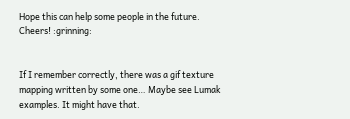Hope this can help some people in the future.
Cheers! :grinning:


If I remember correctly, there was a gif texture mapping written by some one… Maybe see Lumak examples. It might have that.